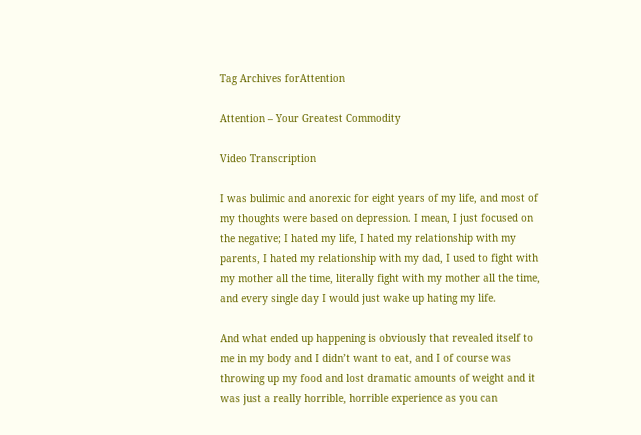Tag Archives forAttention

Attention – Your Greatest Commodity

Video Transcription

I was bulimic and anorexic for eight years of my life, and most of my thoughts were based on depression. I mean, I just focused on the negative; I hated my life, I hated my relationship with my parents, I hated my relationship with my dad, I used to fight with my mother all the time, literally fight with my mother all the time, and every single day I would just wake up hating my life.

And what ended up happening is obviously that revealed itself to me in my body and I didn’t want to eat, and I of course was throwing up my food and lost dramatic amounts of weight and it was just a really horrible, horrible experience as you can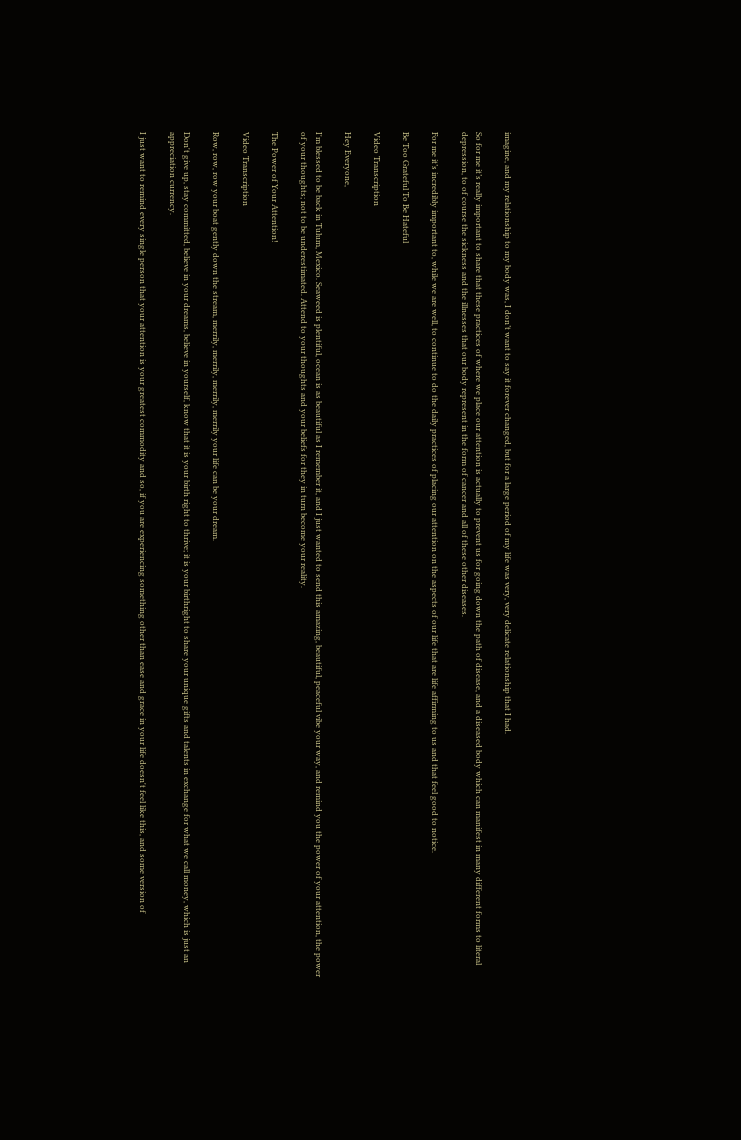imagine, and my relationship to my body was, I don’t want to say it forever changed, but for a large period of my life was very, very delicate relationship that I had.

So for me it’s really important to share that these practices of where we place our attention is actually to prevent us for going down the path of disease, and a diseased body which can manifest in many different forms to literal depression, to of course the sickness and the illnesses that our body represent in the form of cancer and all of these other diseases.

For me it’s incredibly important to, while we are well, to continue to do the daily practices of placing our attention on the aspects of our life that are life affirming to us and that feel good to notice.

Be Too Grateful To Be Hateful

Video Transcription

Hey Everyone,

I'm blessed to be back in Tulum, Mexico. Seaweed is plentiful, ocean is as beautiful as I remember it, and I just wanted to send this amazing, beautiful, peaceful vibe your way, and remind you the power of your attention, the power of your thoughts; not to be underestimated. Attend to your thoughts and your beliefs for they in turn become your reality.

The Power of Your Attention!

Video Transcription

Row, row, row your boat gently down the stream, merrily, merrily, merrily, merrily your life can be your dream.

Don't give up, stay committed, believe in your dreams, believe in yourself, know that it is your birth right to thrive; it is your birthright to share your unique gifts and talents in exchange for what we call money, which is just an appreciation currency.

I just want to remind every single person that your attention is your greatest commodity and so, if you are experiencing something other than ease and grace in your life doesn't feel like this, and some version of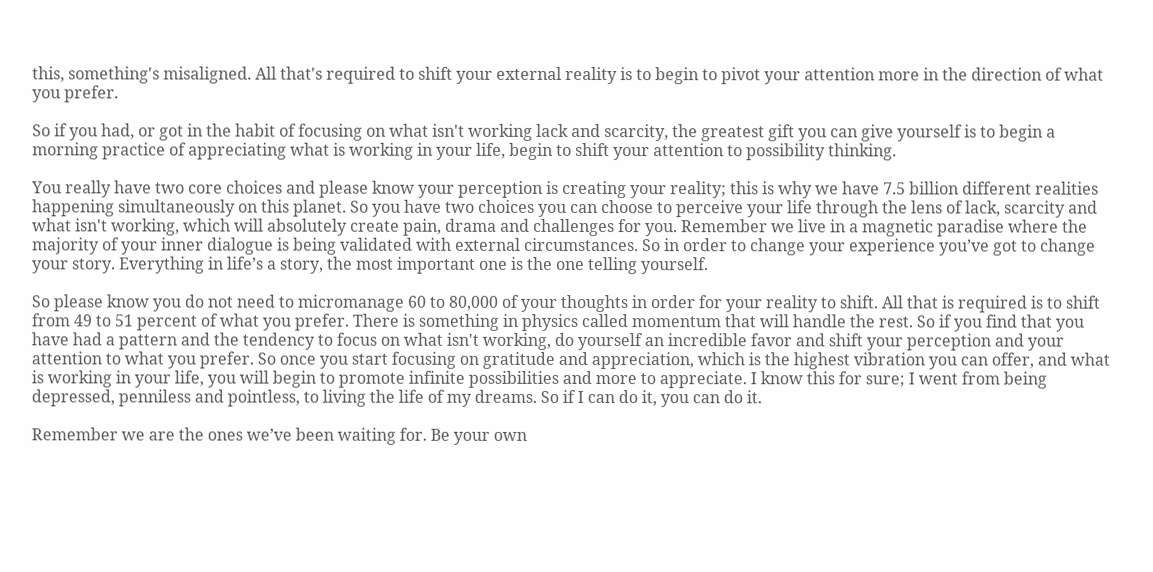this, something's misaligned. All that's required to shift your external reality is to begin to pivot your attention more in the direction of what you prefer.

So if you had, or got in the habit of focusing on what isn't working lack and scarcity, the greatest gift you can give yourself is to begin a morning practice of appreciating what is working in your life, begin to shift your attention to possibility thinking.

You really have two core choices and please know your perception is creating your reality; this is why we have 7.5 billion different realities happening simultaneously on this planet. So you have two choices you can choose to perceive your life through the lens of lack, scarcity and what isn't working, which will absolutely create pain, drama and challenges for you. Remember we live in a magnetic paradise where the majority of your inner dialogue is being validated with external circumstances. So in order to change your experience you’ve got to change your story. Everything in life’s a story, the most important one is the one telling yourself.

So please know you do not need to micromanage 60 to 80,000 of your thoughts in order for your reality to shift. All that is required is to shift from 49 to 51 percent of what you prefer. There is something in physics called momentum that will handle the rest. So if you find that you have had a pattern and the tendency to focus on what isn't working, do yourself an incredible favor and shift your perception and your attention to what you prefer. So once you start focusing on gratitude and appreciation, which is the highest vibration you can offer, and what is working in your life, you will begin to promote infinite possibilities and more to appreciate. I know this for sure; I went from being depressed, penniless and pointless, to living the life of my dreams. So if I can do it, you can do it.

Remember we are the ones we’ve been waiting for. Be your own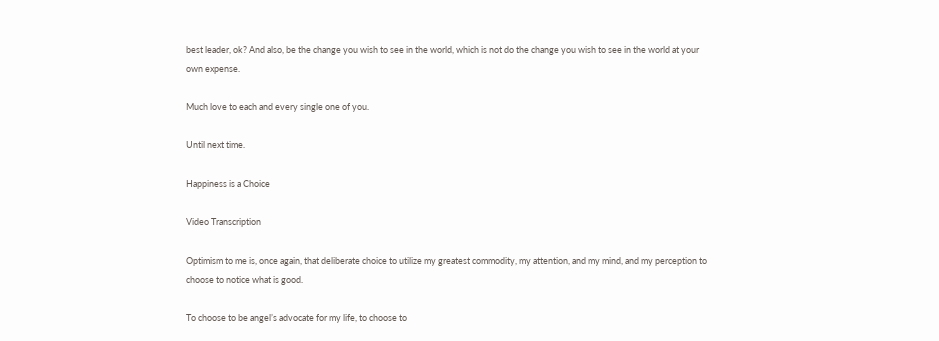best leader, ok? And also, be the change you wish to see in the world, which is not do the change you wish to see in the world at your own expense.

Much love to each and every single one of you.

Until next time.

Happiness is a Choice

Video Transcription

Optimism to me is, once again, that deliberate choice to utilize my greatest commodity, my attention, and my mind, and my perception to choose to notice what is good.

To choose to be angel’s advocate for my life, to choose to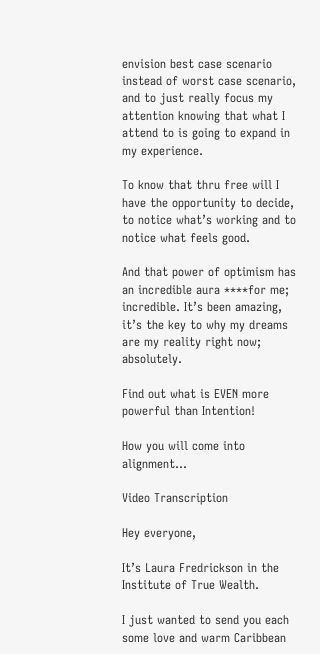envision best case scenario instead of worst case scenario, and to just really focus my attention knowing that what I attend to is going to expand in my experience.

To know that thru free will I have the opportunity to decide, to notice what’s working and to notice what feels good.

And that power of optimism has an incredible aura ****for me; incredible. It’s been amazing, it’s the key to why my dreams are my reality right now; absolutely.

Find out what is EVEN more powerful than Intention!

How you will come into alignment…

Video Transcription

Hey everyone,

It’s Laura Fredrickson in the Institute of True Wealth.

I just wanted to send you each some love and warm Caribbean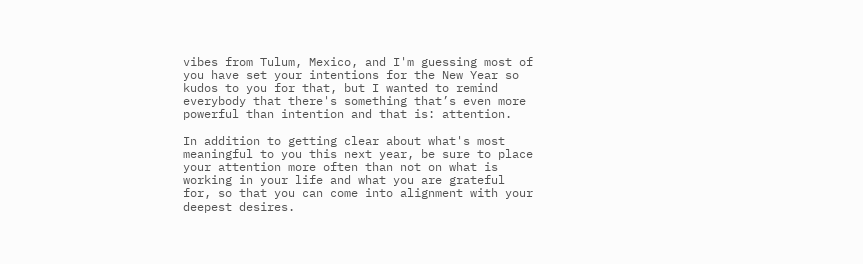vibes from Tulum, Mexico, and I'm guessing most of you have set your intentions for the New Year so kudos to you for that, but I wanted to remind everybody that there's something that’s even more powerful than intention and that is: attention.

In addition to getting clear about what's most meaningful to you this next year, be sure to place your attention more often than not on what is working in your life and what you are grateful for, so that you can come into alignment with your deepest desires.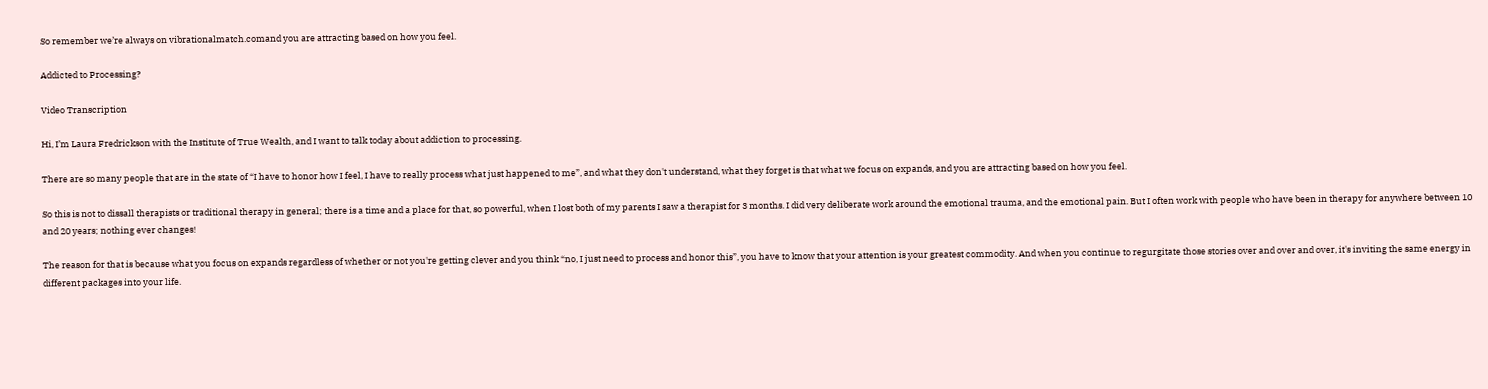So remember we’re always on vibrationalmatch.comand you are attracting based on how you feel.

Addicted to Processing?

Video Transcription

Hi, I’m Laura Fredrickson with the Institute of True Wealth, and I want to talk today about addiction to processing.

There are so many people that are in the state of “I have to honor how I feel, I have to really process what just happened to me”, and what they don't understand, what they forget is that what we focus on expands, and you are attracting based on how you feel.

So this is not to dissall therapists or traditional therapy in general; there is a time and a place for that, so powerful, when I lost both of my parents I saw a therapist for 3 months. I did very deliberate work around the emotional trauma, and the emotional pain. But I often work with people who have been in therapy for anywhere between 10 and 20 years; nothing ever changes!

The reason for that is because what you focus on expands regardless of whether or not you're getting clever and you think “no, I just need to process and honor this”, you have to know that your attention is your greatest commodity. And when you continue to regurgitate those stories over and over and over, it's inviting the same energy in different packages into your life.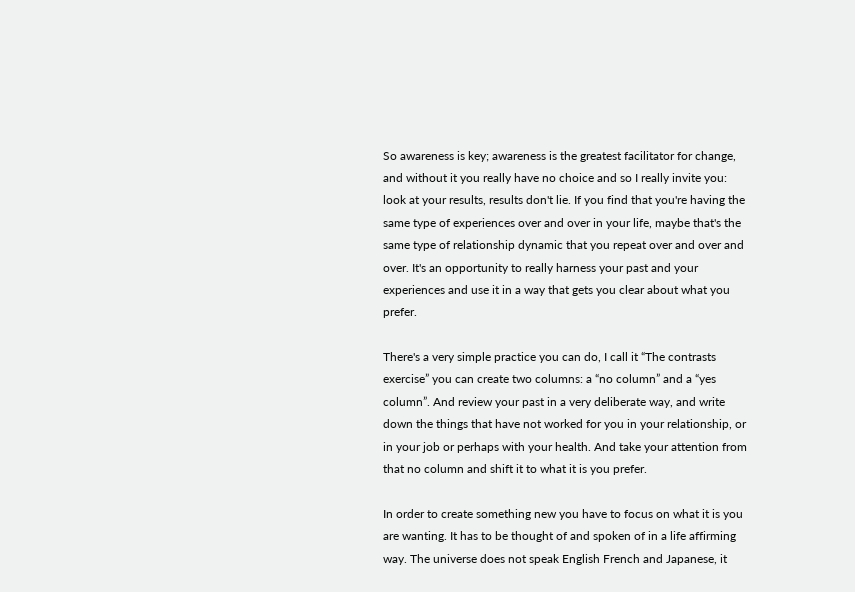So awareness is key; awareness is the greatest facilitator for change, and without it you really have no choice and so I really invite you: look at your results, results don't lie. If you find that you're having the same type of experiences over and over in your life, maybe that's the same type of relationship dynamic that you repeat over and over and over. It's an opportunity to really harness your past and your experiences and use it in a way that gets you clear about what you prefer.

There's a very simple practice you can do, I call it “The contrasts exercise” you can create two columns: a “no column” and a “yes column”. And review your past in a very deliberate way, and write down the things that have not worked for you in your relationship, or in your job or perhaps with your health. And take your attention from that no column and shift it to what it is you prefer.

In order to create something new you have to focus on what it is you are wanting. It has to be thought of and spoken of in a life affirming way. The universe does not speak English French and Japanese, it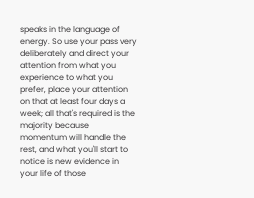speaks in the language of energy. So use your pass very deliberately and direct your attention from what you experience to what you prefer, place your attention on that at least four days a week; all that's required is the majority because momentum will handle the rest, and what you'll start to notice is new evidence in your life of those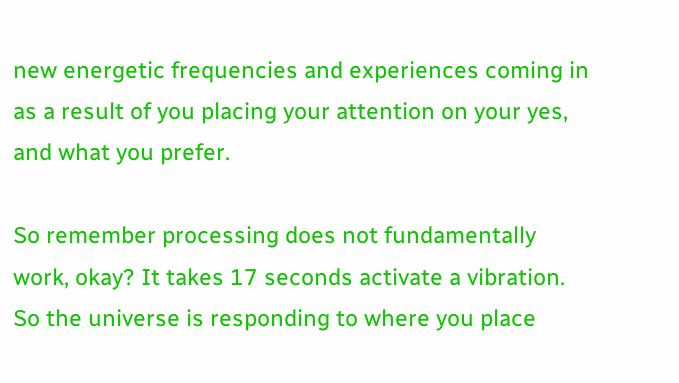new energetic frequencies and experiences coming in as a result of you placing your attention on your yes, and what you prefer.

So remember processing does not fundamentally work, okay? It takes 17 seconds activate a vibration. So the universe is responding to where you place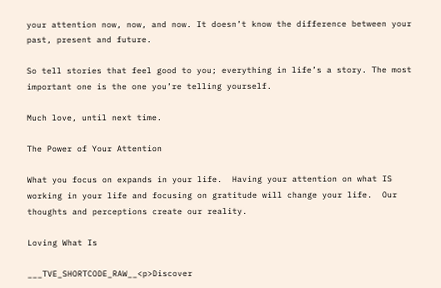your attention now, now, and now. It doesn’t know the difference between your past, present and future.

So tell stories that feel good to you; everything in life’s a story. The most important one is the one you’re telling yourself.

Much love, until next time.

The Power of Your Attention

What you focus on expands in your life.  Having your attention on what IS working in your life and focusing on gratitude will change your life.  Our thoughts and perceptions create our reality.

Loving What Is

___TVE_SHORTCODE_RAW__<p>Discover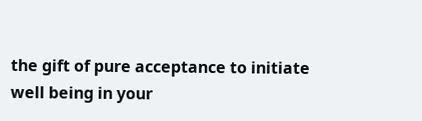the gift of pure acceptance to initiate well being in your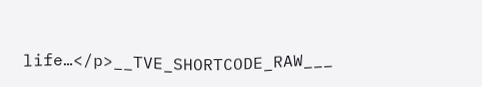life…</p>__TVE_SHORTCODE_RAW___